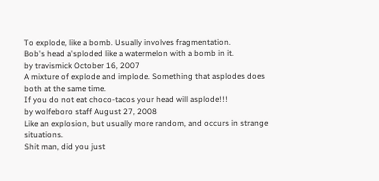To explode, like a bomb. Usually involves fragmentation.
Bob's head a'sploded like a watermelon with a bomb in it.
by travismick October 16, 2007
A mixture of explode and implode. Something that asplodes does both at the same time.
If you do not eat choco-tacos your head will asplode!!!
by wolfeboro staff August 27, 2008
Like an explosion, but usually more random, and occurs in strange situations.
Shit man, did you just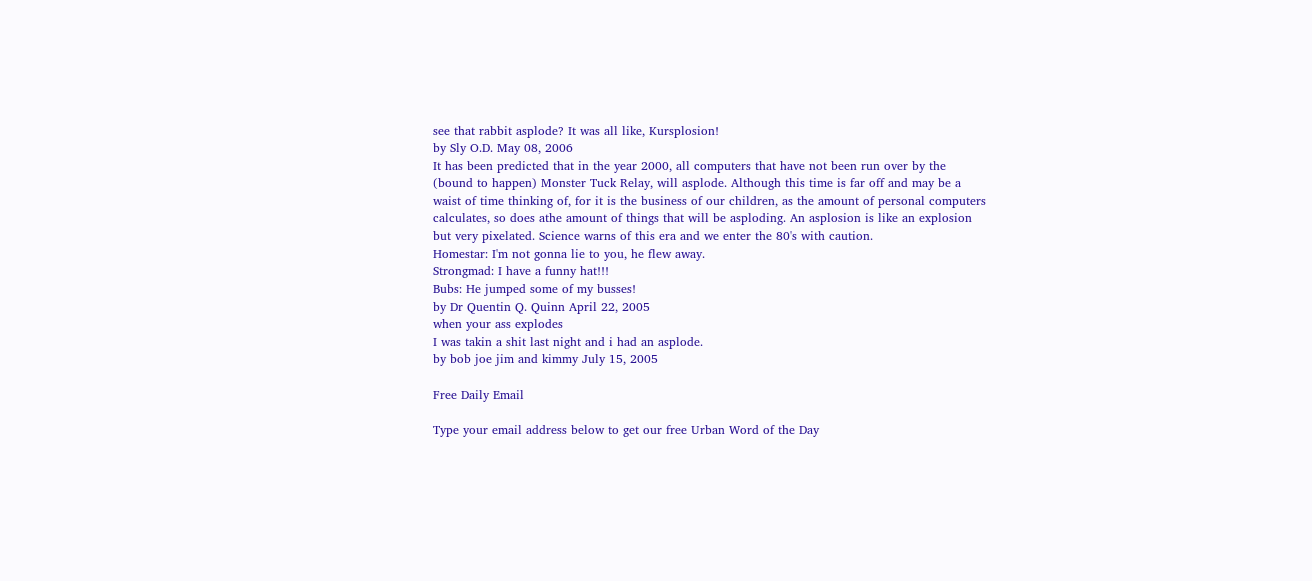see that rabbit asplode? It was all like, Kursplosion!
by Sly O.D. May 08, 2006
It has been predicted that in the year 2000, all computers that have not been run over by the (bound to happen) Monster Tuck Relay, will asplode. Although this time is far off and may be a waist of time thinking of, for it is the business of our children, as the amount of personal computers calculates, so does athe amount of things that will be asploding. An asplosion is like an explosion but very pixelated. Science warns of this era and we enter the 80's with caution.
Homestar: I'm not gonna lie to you, he flew away.
Strongmad: I have a funny hat!!!
Bubs: He jumped some of my busses!
by Dr Quentin Q. Quinn April 22, 2005
when your ass explodes
I was takin a shit last night and i had an asplode.
by bob joe jim and kimmy July 15, 2005

Free Daily Email

Type your email address below to get our free Urban Word of the Day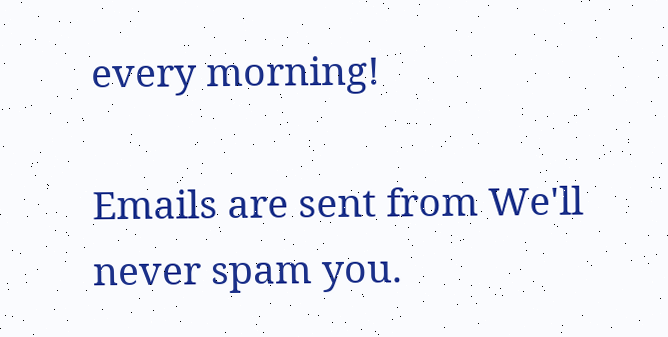every morning!

Emails are sent from We'll never spam you.